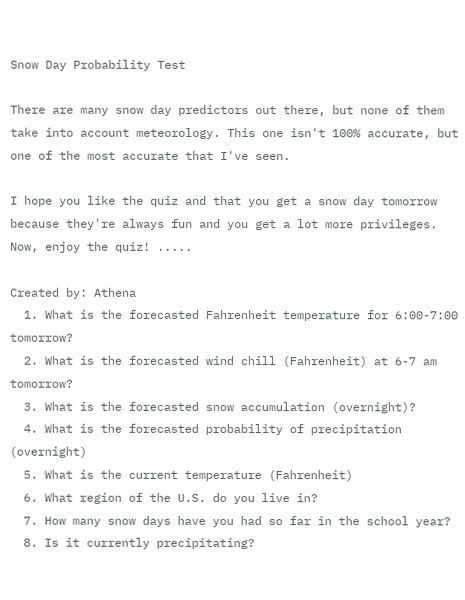Snow Day Probability Test

There are many snow day predictors out there, but none of them take into account meteorology. This one isn't 100% accurate, but one of the most accurate that I've seen.

I hope you like the quiz and that you get a snow day tomorrow because they're always fun and you get a lot more privileges. Now, enjoy the quiz! .....

Created by: Athena
  1. What is the forecasted Fahrenheit temperature for 6:00-7:00 tomorrow?
  2. What is the forecasted wind chill (Fahrenheit) at 6-7 am tomorrow?
  3. What is the forecasted snow accumulation (overnight)?
  4. What is the forecasted probability of precipitation (overnight)
  5. What is the current temperature (Fahrenheit)
  6. What region of the U.S. do you live in?
  7. How many snow days have you had so far in the school year?
  8. Is it currently precipitating?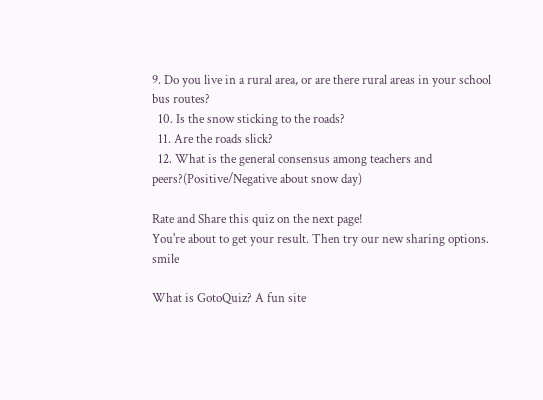9. Do you live in a rural area, or are there rural areas in your school bus routes?
  10. Is the snow sticking to the roads?
  11. Are the roads slick?
  12. What is the general consensus among teachers and peers?(Positive/Negative about snow day)

Rate and Share this quiz on the next page!
You're about to get your result. Then try our new sharing options. smile

What is GotoQuiz? A fun site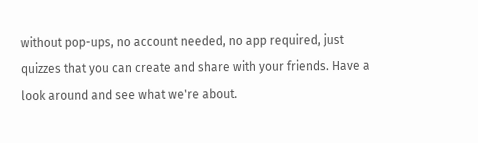without pop-ups, no account needed, no app required, just quizzes that you can create and share with your friends. Have a look around and see what we're about.